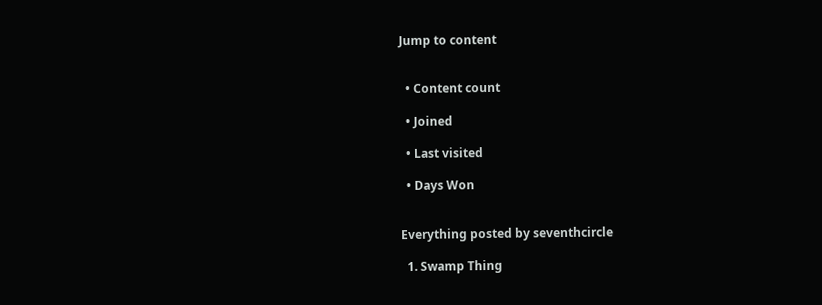Jump to content


  • Content count

  • Joined

  • Last visited

  • Days Won


Everything posted by seventhcircle

  1. Swamp Thing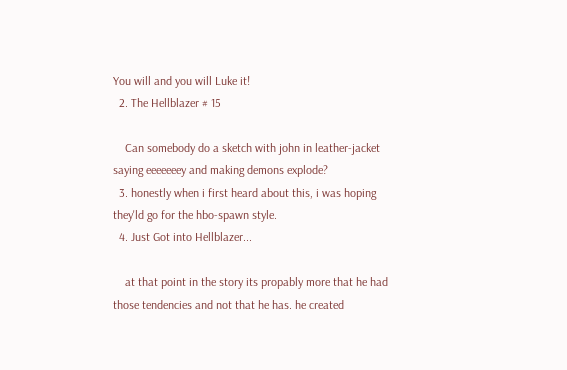You will and you will Luke it!
  2. The Hellblazer # 15

    Can somebody do a sketch with john in leather-jacket saying eeeeeeey and making demons explode?
  3. honestly when i first heard about this, i was hoping they'ld go for the hbo-spawn style.
  4. Just Got into Hellblazer...

    at that point in the story its propably more that he had those tendencies and not that he has. he created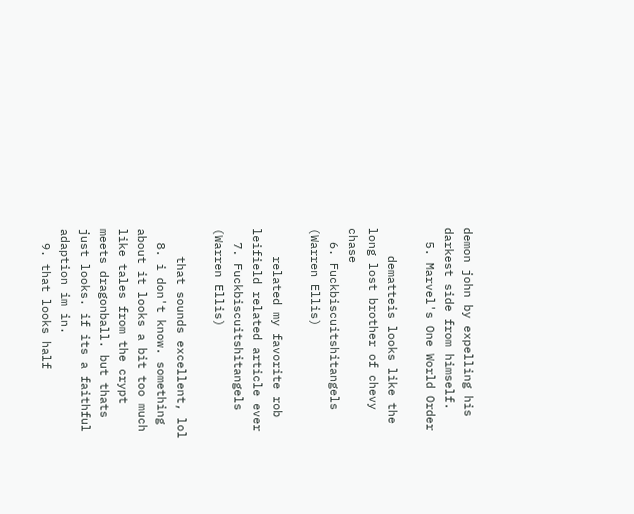demon john by expelling his darkest side from himself.
  5. Marvel's One World Order

    dematteis looks like the long lost brother of chevy chase
  6. Fuckbiscuitshitangels (Warren Ellis)

    related my favorite rob leifield related article ever
  7. Fuckbiscuitshitangels (Warren Ellis)

    that sounds excellent, lol
  8. i don't know. something about it looks a bit too much like tales from the crypt meets dragonball. but thats just looks. if its a faithful adaption im in.
  9. that looks half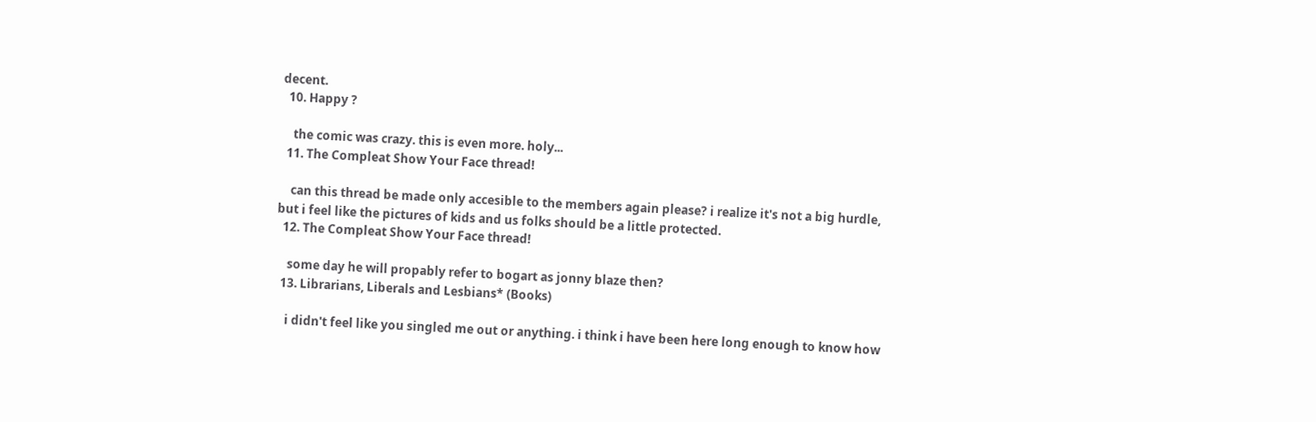decent.
  10. Happy ?

    the comic was crazy. this is even more. holy...
  11. The Compleat Show Your Face thread!

    can this thread be made only accesible to the members again please? i realize it's not a big hurdle, but i feel like the pictures of kids and us folks should be a little protected.
  12. The Compleat Show Your Face thread!

    some day he will propably refer to bogart as jonny blaze then?
  13. Librarians, Liberals and Lesbians* (Books)

    i didn't feel like you singled me out or anything. i think i have been here long enough to know how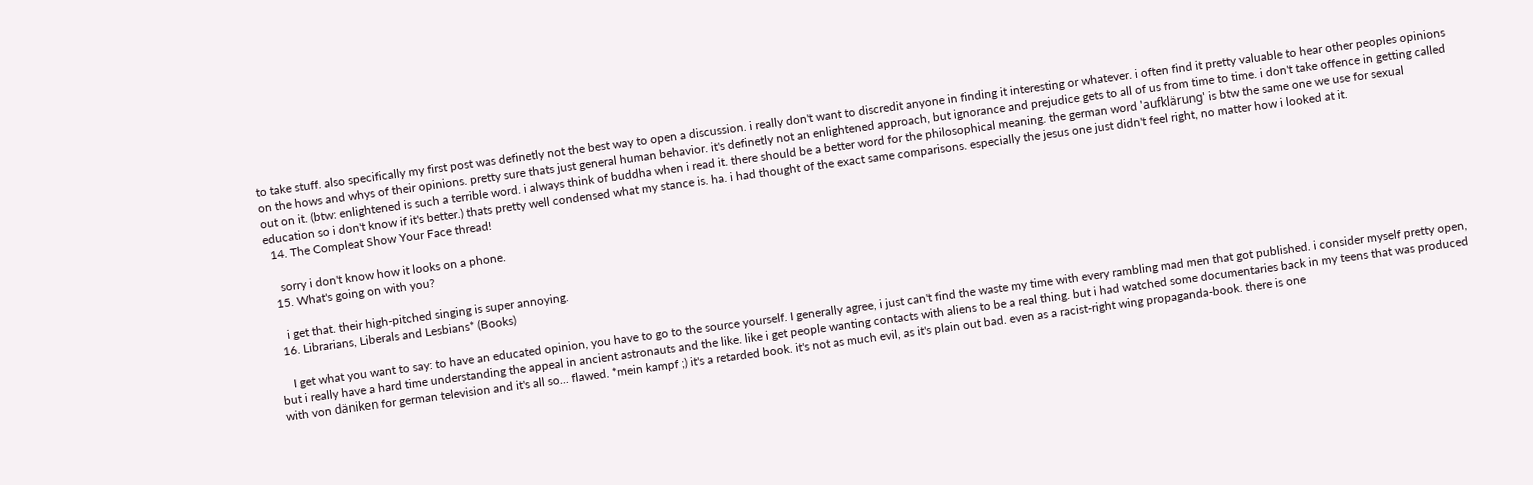to take stuff. also specifically my first post was definetly not the best way to open a discussion. i really don't want to discredit anyone in finding it interesting or whatever. i often find it pretty valuable to hear other peoples opinions on the hows and whys of their opinions. pretty sure thats just general human behavior. it's definetly not an enlightened approach, but ignorance and prejudice gets to all of us from time to time. i don't take offence in getting called out on it. (btw: enlightened is such a terrible word. i always think of buddha when i read it. there should be a better word for the philosophical meaning. the german word 'aufklärung' is btw the same one we use for sexual education so i don't know if it's better.) thats pretty well condensed what my stance is. ha. i had thought of the exact same comparisons. especially the jesus one just didn't feel right, no matter how i looked at it.
  14. The Compleat Show Your Face thread!

    sorry i don't know how it looks on a phone.
  15. What's going on with you?

    i get that. their high-pitched singing is super annoying.
  16. Librarians, Liberals and Lesbians* (Books)

    I get what you want to say: to have an educated opinion, you have to go to the source yourself. I generally agree, i just can't find the waste my time with every rambling mad men that got published. i consider myself pretty open, but i really have a hard time understanding the appeal in ancient astronauts and the like. like i get people wanting contacts with aliens to be a real thing. but i had watched some documentaries back in my teens that was produced with von däniken for german television and it's all so... flawed. *mein kampf ;) it's a retarded book. it's not as much evil, as it's plain out bad. even as a racist-right wing propaganda-book. there is one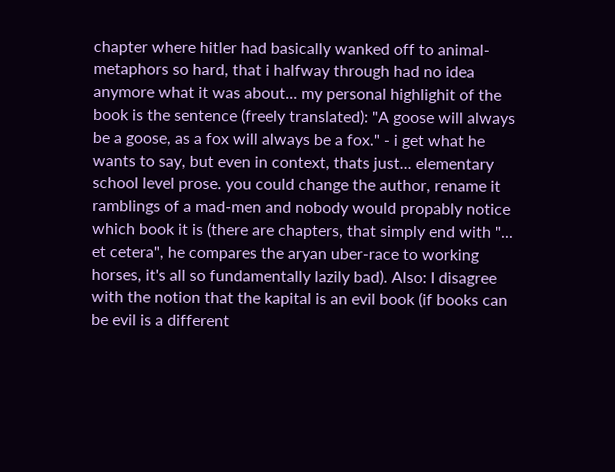chapter where hitler had basically wanked off to animal-metaphors so hard, that i halfway through had no idea anymore what it was about... my personal highlighit of the book is the sentence (freely translated): "A goose will always be a goose, as a fox will always be a fox." - i get what he wants to say, but even in context, thats just... elementary school level prose. you could change the author, rename it ramblings of a mad-men and nobody would propably notice which book it is (there are chapters, that simply end with "... et cetera", he compares the aryan uber-race to working horses, it's all so fundamentally lazily bad). Also: I disagree with the notion that the kapital is an evil book (if books can be evil is a different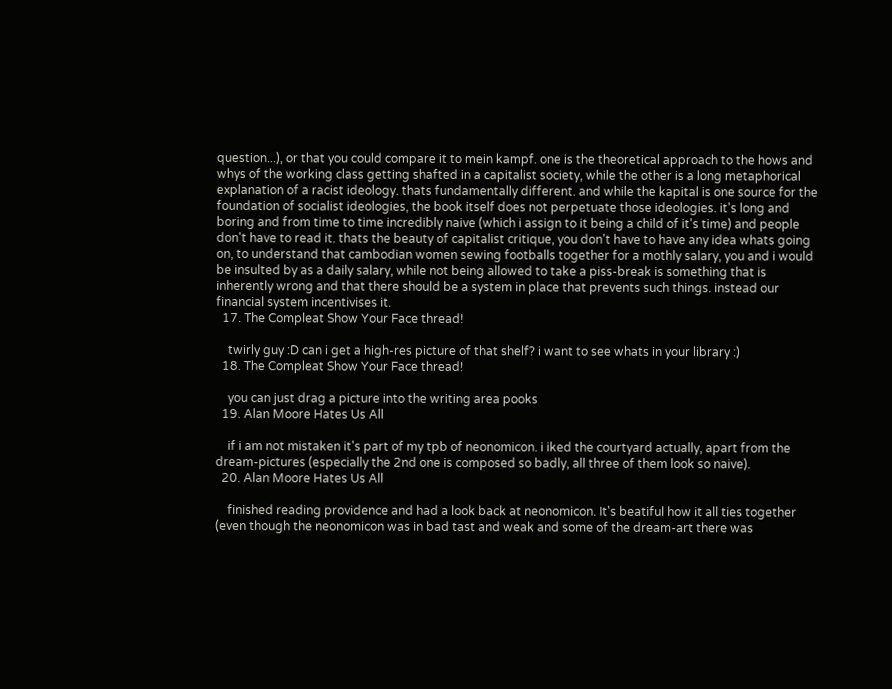question...), or that you could compare it to mein kampf. one is the theoretical approach to the hows and whys of the working class getting shafted in a capitalist society, while the other is a long metaphorical explanation of a racist ideology. thats fundamentally different. and while the kapital is one source for the foundation of socialist ideologies, the book itself does not perpetuate those ideologies. it's long and boring and from time to time incredibly naive (which i assign to it being a child of it's time) and people don't have to read it. thats the beauty of capitalist critique, you don't have to have any idea whats going on, to understand that cambodian women sewing footballs together for a mothly salary, you and i would be insulted by as a daily salary, while not being allowed to take a piss-break is something that is inherently wrong and that there should be a system in place that prevents such things. instead our financial system incentivises it.
  17. The Compleat Show Your Face thread!

    twirly guy :D can i get a high-res picture of that shelf? i want to see whats in your library :)
  18. The Compleat Show Your Face thread!

    you can just drag a picture into the writing area pooks
  19. Alan Moore Hates Us All

    if i am not mistaken it's part of my tpb of neonomicon. i iked the courtyard actually, apart from the dream-pictures (especially the 2nd one is composed so badly, all three of them look so naive).
  20. Alan Moore Hates Us All

    finished reading providence and had a look back at neonomicon. It's beatiful how it all ties together (even though the neonomicon was in bad tast and weak and some of the dream-art there was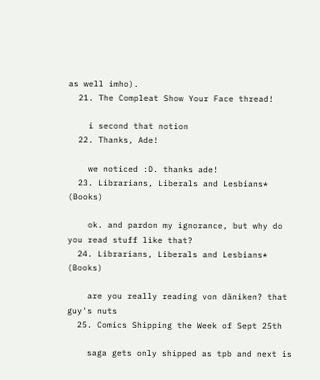as well imho).
  21. The Compleat Show Your Face thread!

    i second that notion
  22. Thanks, Ade!

    we noticed :D. thanks ade!
  23. Librarians, Liberals and Lesbians* (Books)

    ok. and pardon my ignorance, but why do you read stuff like that?
  24. Librarians, Liberals and Lesbians* (Books)

    are you really reading von däniken? that guy's nuts
  25. Comics Shipping the Week of Sept 25th

    saga gets only shipped as tpb and next is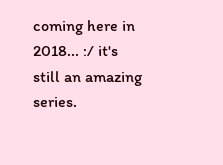coming here in 2018... :/ it's still an amazing series.